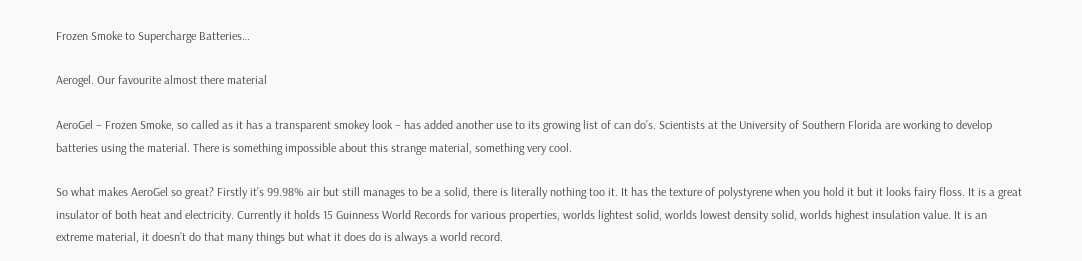Frozen Smoke to Supercharge Batteries…

Aerogel. Our favourite almost there material

AeroGel – Frozen Smoke, so called as it has a transparent smokey look – has added another use to its growing list of can do’s. Scientists at the University of Southern Florida are working to develop batteries using the material. There is something impossible about this strange material, something very cool.

So what makes AeroGel so great? Firstly it’s 99.98% air but still manages to be a solid, there is literally nothing too it. It has the texture of polystyrene when you hold it but it looks fairy floss. It is a great insulator of both heat and electricity. Currently it holds 15 Guinness World Records for various properties, worlds lightest solid, worlds lowest density solid, worlds highest insulation value. It is an extreme material, it doesn’t do that many things but what it does do is always a world record.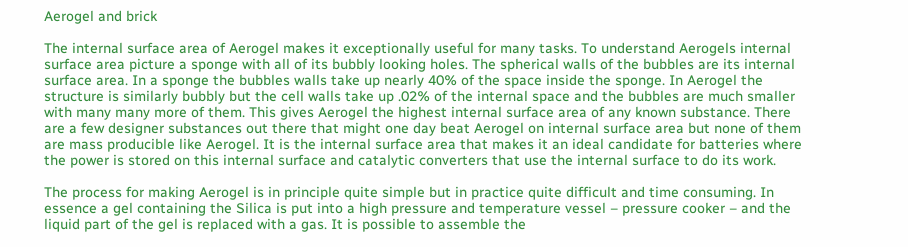Aerogel and brick

The internal surface area of Aerogel makes it exceptionally useful for many tasks. To understand Aerogels internal surface area picture a sponge with all of its bubbly looking holes. The spherical walls of the bubbles are its internal surface area. In a sponge the bubbles walls take up nearly 40% of the space inside the sponge. In Aerogel the structure is similarly bubbly but the cell walls take up .02% of the internal space and the bubbles are much smaller with many many more of them. This gives Aerogel the highest internal surface area of any known substance. There are a few designer substances out there that might one day beat Aerogel on internal surface area but none of them are mass producible like Aerogel. It is the internal surface area that makes it an ideal candidate for batteries where the power is stored on this internal surface and catalytic converters that use the internal surface to do its work.

The process for making Aerogel is in principle quite simple but in practice quite difficult and time consuming. In essence a gel containing the Silica is put into a high pressure and temperature vessel – pressure cooker – and the liquid part of the gel is replaced with a gas. It is possible to assemble the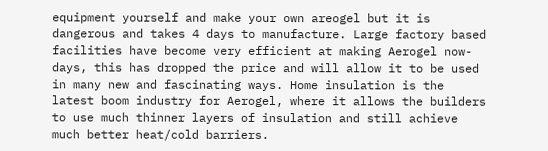equipment yourself and make your own areogel but it is dangerous and takes 4 days to manufacture. Large factory based facilities have become very efficient at making Aerogel now-days, this has dropped the price and will allow it to be used in many new and fascinating ways. Home insulation is the latest boom industry for Aerogel, where it allows the builders to use much thinner layers of insulation and still achieve much better heat/cold barriers.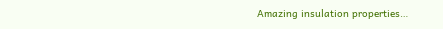Amazing insulation properties…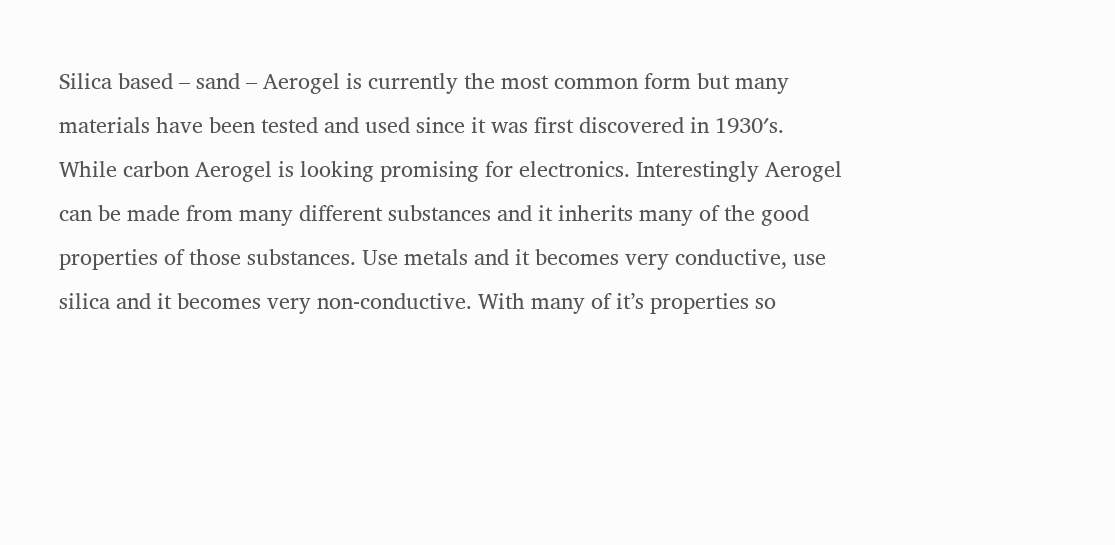Silica based – sand – Aerogel is currently the most common form but many materials have been tested and used since it was first discovered in 1930′s. While carbon Aerogel is looking promising for electronics. Interestingly Aerogel can be made from many different substances and it inherits many of the good properties of those substances. Use metals and it becomes very conductive, use silica and it becomes very non-conductive. With many of it’s properties so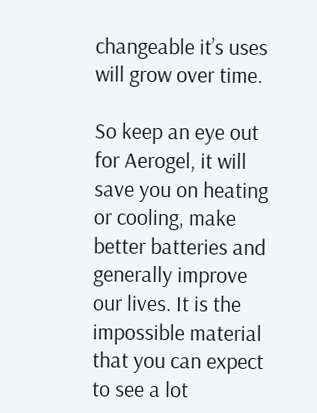changeable it’s uses will grow over time.

So keep an eye out for Aerogel, it will save you on heating or cooling, make better batteries and generally improve our lives. It is the impossible material that you can expect to see a lot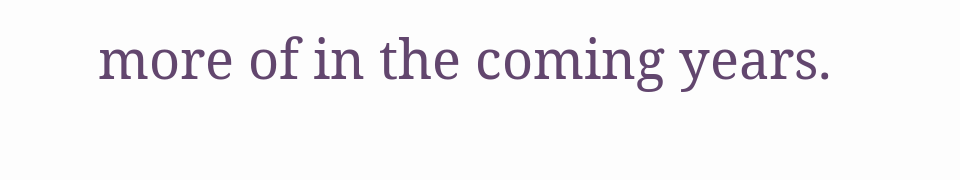more of in the coming years.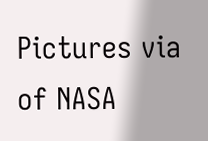Pictures via of NASA